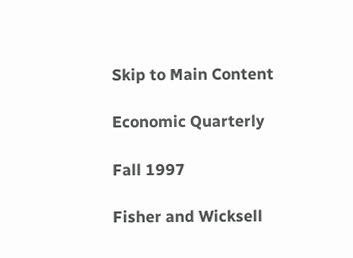Skip to Main Content

Economic Quarterly

Fall 1997

Fisher and Wicksell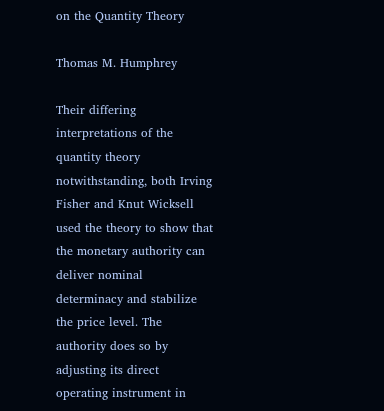on the Quantity Theory

Thomas M. Humphrey

Their differing interpretations of the quantity theory notwithstanding, both Irving Fisher and Knut Wicksell used the theory to show that the monetary authority can deliver nominal determinacy and stabilize the price level. The authority does so by adjusting its direct operating instrument in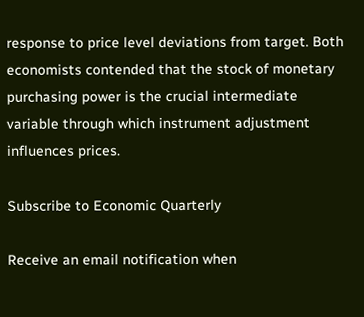response to price level deviations from target. Both economists contended that the stock of monetary purchasing power is the crucial intermediate variable through which instrument adjustment influences prices.

Subscribe to Economic Quarterly

Receive an email notification when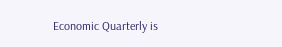Economic Quarterly is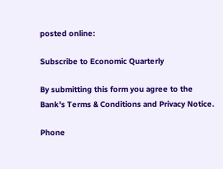posted online:

Subscribe to Economic Quarterly

By submitting this form you agree to the Bank's Terms & Conditions and Privacy Notice.

Phone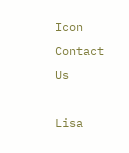Icon Contact Us

Lisa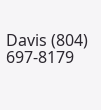Davis (804) 697-8179